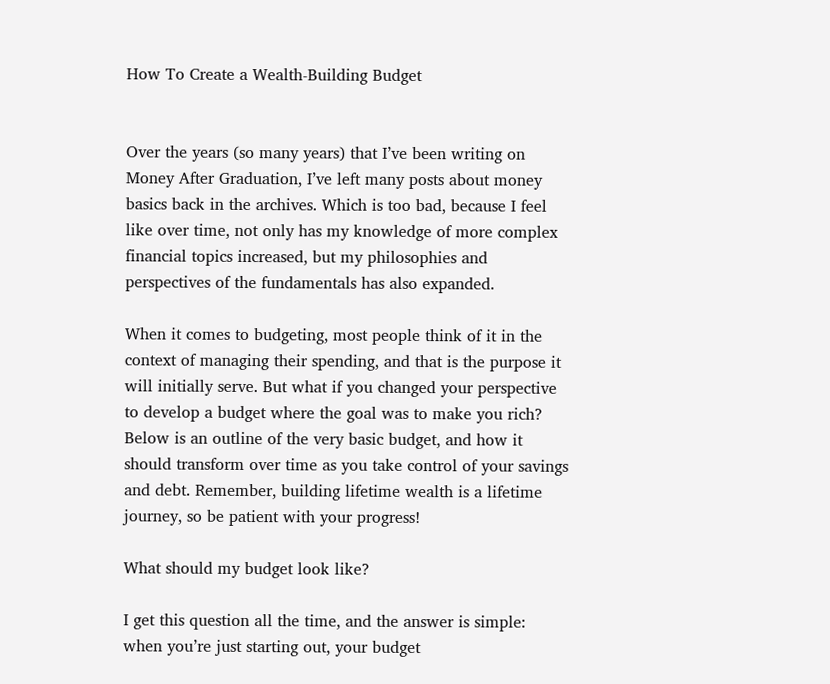How To Create a Wealth-Building Budget


Over the years (so many years) that I’ve been writing on Money After Graduation, I’ve left many posts about money basics back in the archives. Which is too bad, because I feel like over time, not only has my knowledge of more complex financial topics increased, but my philosophies and perspectives of the fundamentals has also expanded.

When it comes to budgeting, most people think of it in the context of managing their spending, and that is the purpose it will initially serve. But what if you changed your perspective to develop a budget where the goal was to make you rich? Below is an outline of the very basic budget, and how it should transform over time as you take control of your savings and debt. Remember, building lifetime wealth is a lifetime journey, so be patient with your progress!

What should my budget look like?

I get this question all the time, and the answer is simple: when you’re just starting out, your budget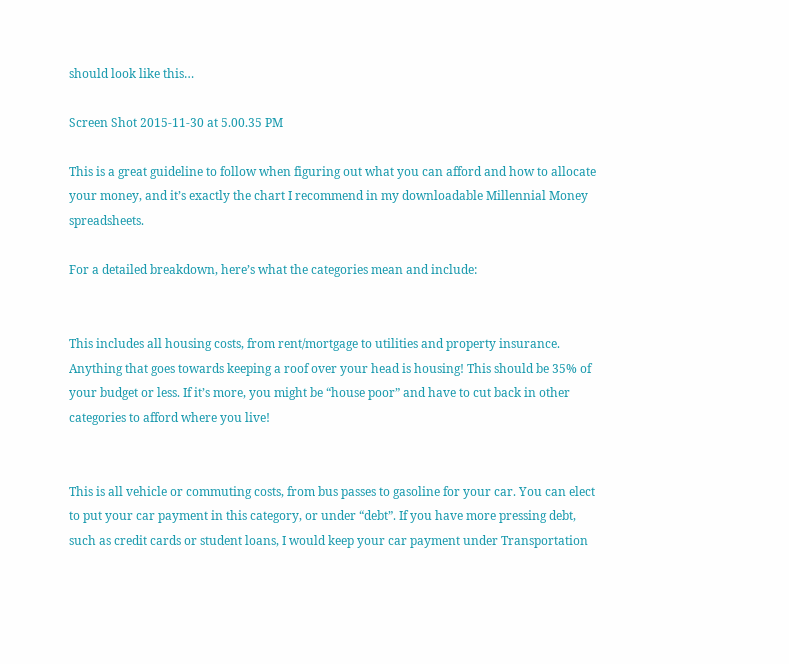should look like this…

Screen Shot 2015-11-30 at 5.00.35 PM

This is a great guideline to follow when figuring out what you can afford and how to allocate your money, and it’s exactly the chart I recommend in my downloadable Millennial Money spreadsheets.

For a detailed breakdown, here’s what the categories mean and include:


This includes all housing costs, from rent/mortgage to utilities and property insurance. Anything that goes towards keeping a roof over your head is housing! This should be 35% of your budget or less. If it’s more, you might be “house poor” and have to cut back in other categories to afford where you live!


This is all vehicle or commuting costs, from bus passes to gasoline for your car. You can elect to put your car payment in this category, or under “debt”. If you have more pressing debt, such as credit cards or student loans, I would keep your car payment under Transportation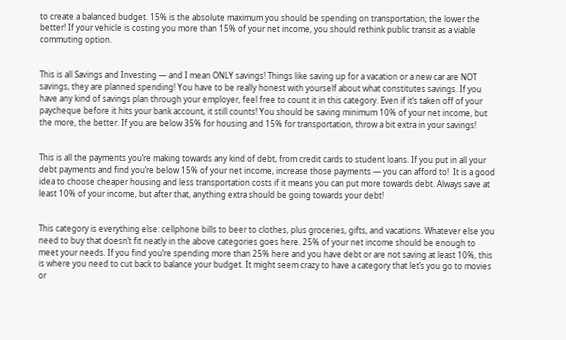to create a balanced budget. 15% is the absolute maximum you should be spending on transportation; the lower the better! If your vehicle is costing you more than 15% of your net income, you should rethink public transit as a viable commuting option.


This is all Savings and Investing — and I mean ONLY savings! Things like saving up for a vacation or a new car are NOT savings, they are planned spending! You have to be really honest with yourself about what constitutes savings. If you have any kind of savings plan through your employer, feel free to count it in this category. Even if it’s taken off of your paycheque before it hits your bank account, it still counts! You should be saving minimum 10% of your net income, but the more, the better. If you are below 35% for housing and 15% for transportation, throw a bit extra in your savings!


This is all the payments you’re making towards any kind of debt, from credit cards to student loans. If you put in all your debt payments and find you’re below 15% of your net income, increase those payments — you can afford to!  It is a good idea to choose cheaper housing and less transportation costs if it means you can put more towards debt. Always save at least 10% of your income, but after that, anything extra should be going towards your debt!


This category is everything else: cellphone bills to beer to clothes, plus groceries, gifts, and vacations. Whatever else you need to buy that doesn’t fit neatly in the above categories goes here. 25% of your net income should be enough to meet your needs. If you find you’re spending more than 25% here and you have debt or are not saving at least 10%, this is where you need to cut back to balance your budget. It might seem crazy to have a category that let’s you go to movies or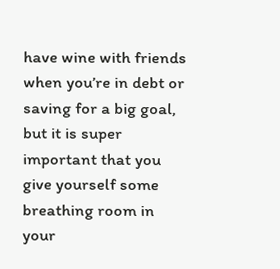have wine with friends when you’re in debt or saving for a big goal, but it is super important that you give yourself some breathing room in your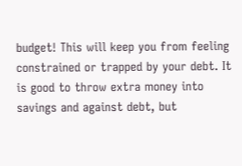budget! This will keep you from feeling constrained or trapped by your debt. It is good to throw extra money into savings and against debt, but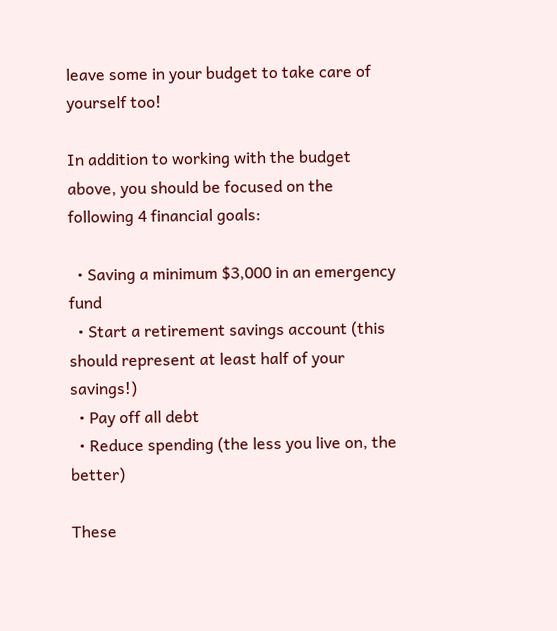leave some in your budget to take care of yourself too!

In addition to working with the budget above, you should be focused on the following 4 financial goals:

  • Saving a minimum $3,000 in an emergency fund
  • Start a retirement savings account (this should represent at least half of your savings!)
  • Pay off all debt
  • Reduce spending (the less you live on, the better)

These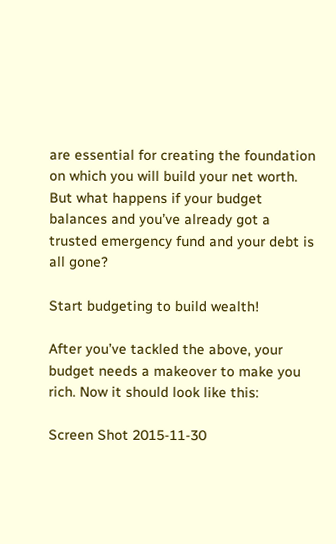are essential for creating the foundation on which you will build your net worth. But what happens if your budget balances and you’ve already got a trusted emergency fund and your debt is all gone?

Start budgeting to build wealth!

After you’ve tackled the above, your budget needs a makeover to make you rich. Now it should look like this:

Screen Shot 2015-11-30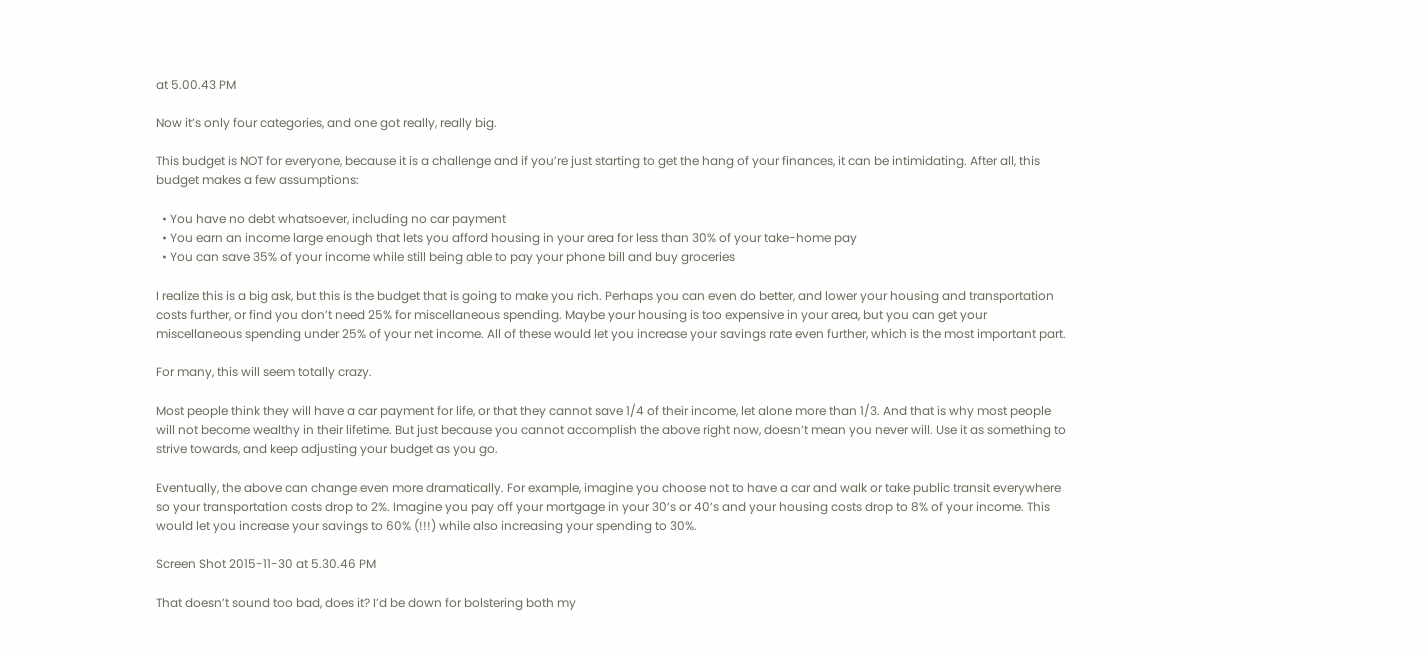at 5.00.43 PM

Now it’s only four categories, and one got really, really big.

This budget is NOT for everyone, because it is a challenge and if you’re just starting to get the hang of your finances, it can be intimidating. After all, this budget makes a few assumptions:

  • You have no debt whatsoever, including no car payment
  • You earn an income large enough that lets you afford housing in your area for less than 30% of your take-home pay
  • You can save 35% of your income while still being able to pay your phone bill and buy groceries

I realize this is a big ask, but this is the budget that is going to make you rich. Perhaps you can even do better, and lower your housing and transportation costs further, or find you don’t need 25% for miscellaneous spending. Maybe your housing is too expensive in your area, but you can get your miscellaneous spending under 25% of your net income. All of these would let you increase your savings rate even further, which is the most important part.

For many, this will seem totally crazy.

Most people think they will have a car payment for life, or that they cannot save 1/4 of their income, let alone more than 1/3. And that is why most people will not become wealthy in their lifetime. But just because you cannot accomplish the above right now, doesn’t mean you never will. Use it as something to strive towards, and keep adjusting your budget as you go.

Eventually, the above can change even more dramatically. For example, imagine you choose not to have a car and walk or take public transit everywhere so your transportation costs drop to 2%. Imagine you pay off your mortgage in your 30’s or 40’s and your housing costs drop to 8% of your income. This would let you increase your savings to 60% (!!!) while also increasing your spending to 30%.

Screen Shot 2015-11-30 at 5.30.46 PM

That doesn’t sound too bad, does it? I’d be down for bolstering both my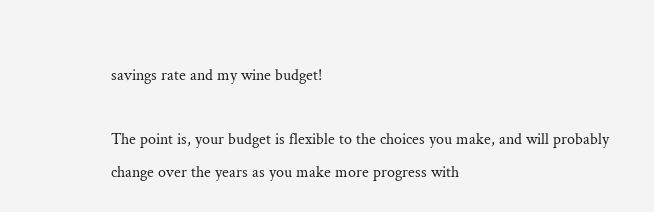savings rate and my wine budget!

The point is, your budget is flexible to the choices you make, and will probably change over the years as you make more progress with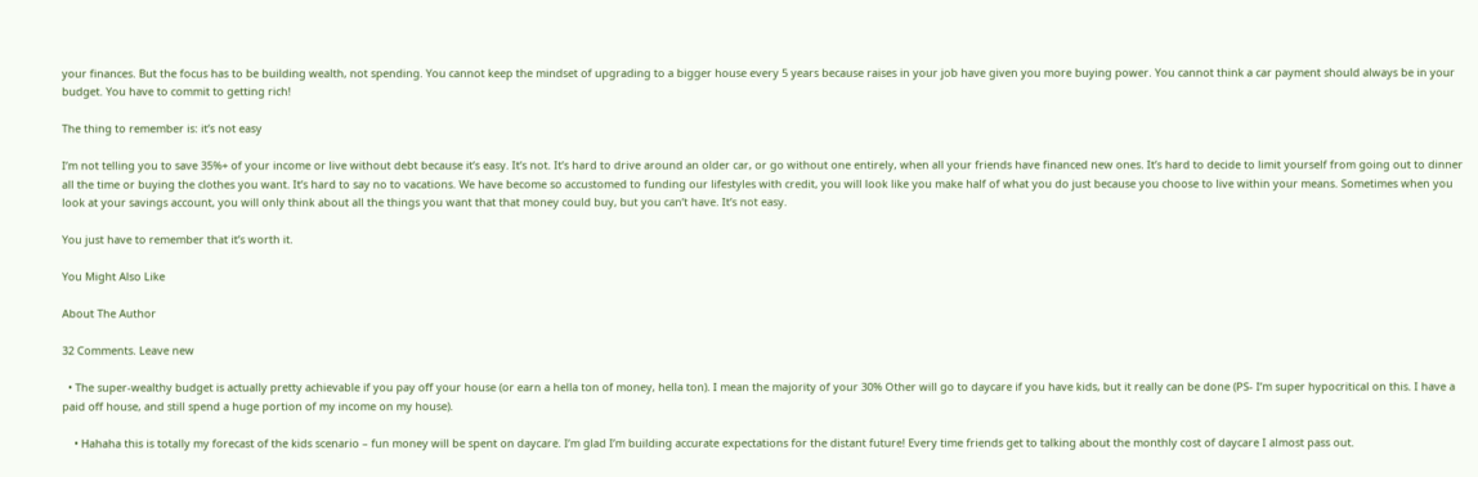your finances. But the focus has to be building wealth, not spending. You cannot keep the mindset of upgrading to a bigger house every 5 years because raises in your job have given you more buying power. You cannot think a car payment should always be in your budget. You have to commit to getting rich!

The thing to remember is: it’s not easy

I’m not telling you to save 35%+ of your income or live without debt because it’s easy. It’s not. It’s hard to drive around an older car, or go without one entirely, when all your friends have financed new ones. It’s hard to decide to limit yourself from going out to dinner all the time or buying the clothes you want. It’s hard to say no to vacations. We have become so accustomed to funding our lifestyles with credit, you will look like you make half of what you do just because you choose to live within your means. Sometimes when you look at your savings account, you will only think about all the things you want that that money could buy, but you can’t have. It’s not easy.

You just have to remember that it’s worth it.

You Might Also Like

About The Author

32 Comments. Leave new

  • The super-wealthy budget is actually pretty achievable if you pay off your house (or earn a hella ton of money, hella ton). I mean the majority of your 30% Other will go to daycare if you have kids, but it really can be done (PS- I’m super hypocritical on this. I have a paid off house, and still spend a huge portion of my income on my house).

    • Hahaha this is totally my forecast of the kids scenario – fun money will be spent on daycare. I’m glad I’m building accurate expectations for the distant future! Every time friends get to talking about the monthly cost of daycare I almost pass out.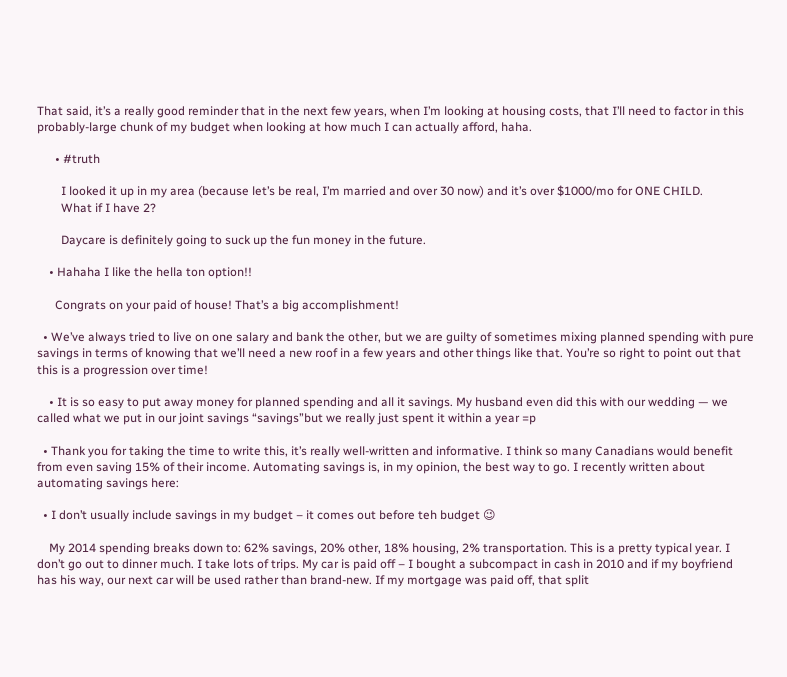That said, it’s a really good reminder that in the next few years, when I’m looking at housing costs, that I’ll need to factor in this probably-large chunk of my budget when looking at how much I can actually afford, haha.

      • #truth

        I looked it up in my area (because let’s be real, I’m married and over 30 now) and it’s over $1000/mo for ONE CHILD.
        What if I have 2?

        Daycare is definitely going to suck up the fun money in the future.

    • Hahaha I like the hella ton option!!

      Congrats on your paid of house! That’s a big accomplishment!

  • We’ve always tried to live on one salary and bank the other, but we are guilty of sometimes mixing planned spending with pure savings in terms of knowing that we’ll need a new roof in a few years and other things like that. You’re so right to point out that this is a progression over time!

    • It is so easy to put away money for planned spending and all it savings. My husband even did this with our wedding — we called what we put in our joint savings “savings”but we really just spent it within a year =p

  • Thank you for taking the time to write this, it’s really well-written and informative. I think so many Canadians would benefit from even saving 15% of their income. Automating savings is, in my opinion, the best way to go. I recently written about automating savings here:

  • I don’t usually include savings in my budget – it comes out before teh budget 😉

    My 2014 spending breaks down to: 62% savings, 20% other, 18% housing, 2% transportation. This is a pretty typical year. I don’t go out to dinner much. I take lots of trips. My car is paid off – I bought a subcompact in cash in 2010 and if my boyfriend has his way, our next car will be used rather than brand-new. If my mortgage was paid off, that split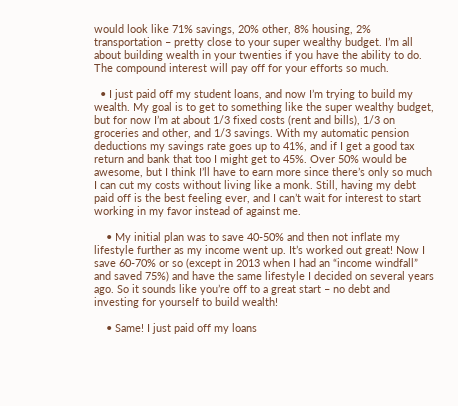would look like 71% savings, 20% other, 8% housing, 2% transportation – pretty close to your super wealthy budget. I’m all about building wealth in your twenties if you have the ability to do. The compound interest will pay off for your efforts so much.

  • I just paid off my student loans, and now I’m trying to build my wealth. My goal is to get to something like the super wealthy budget, but for now I’m at about 1/3 fixed costs (rent and bills), 1/3 on groceries and other, and 1/3 savings. With my automatic pension deductions my savings rate goes up to 41%, and if I get a good tax return and bank that too I might get to 45%. Over 50% would be awesome, but I think I’ll have to earn more since there’s only so much I can cut my costs without living like a monk. Still, having my debt paid off is the best feeling ever, and I can’t wait for interest to start working in my favor instead of against me.

    • My initial plan was to save 40-50% and then not inflate my lifestyle further as my income went up. It’s worked out great! Now I save 60-70% or so (except in 2013 when I had an “income windfall” and saved 75%) and have the same lifestyle I decided on several years ago. So it sounds like you’re off to a great start – no debt and investing for yourself to build wealth!

    • Same! I just paid off my loans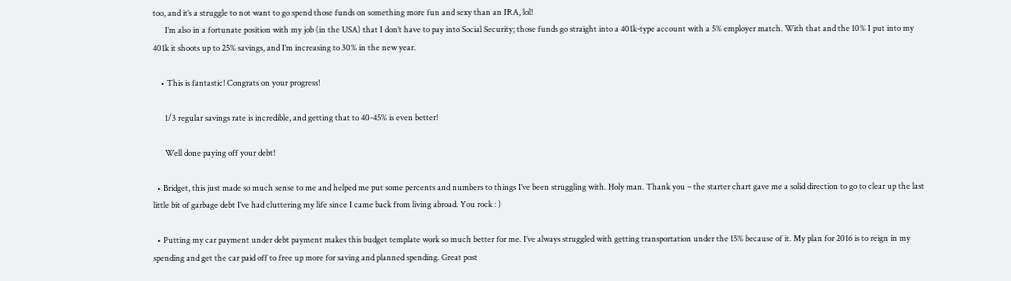too, and it’s a struggle to not want to go spend those funds on something more fun and sexy than an IRA, lol!
      I’m also in a fortunate position with my job (in the USA) that I don’t have to pay into Social Security; those funds go straight into a 401k-type account with a 5% employer match. With that and the 10% I put into my 401k it shoots up to 25% savings, and I’m increasing to 30% in the new year.

    • This is fantastic! Congrats on your progress!

      1/3 regular savings rate is incredible, and getting that to 40-45% is even better!

      Well done paying off your debt!

  • Bridget, this just made so much sense to me and helped me put some percents and numbers to things I’ve been struggling with. Holy man. Thank you – the starter chart gave me a solid direction to go to clear up the last little bit of garbage debt I’ve had cluttering my life since I came back from living abroad. You rock : )

  • Putting my car payment under debt payment makes this budget template work so much better for me. I’ve always struggled with getting transportation under the 15% because of it. My plan for 2016 is to reign in my spending and get the car paid off to free up more for saving and planned spending. Great post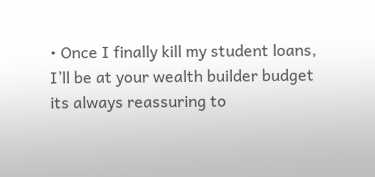• Once I finally kill my student loans, I’ll be at your wealth builder budget  its always reassuring to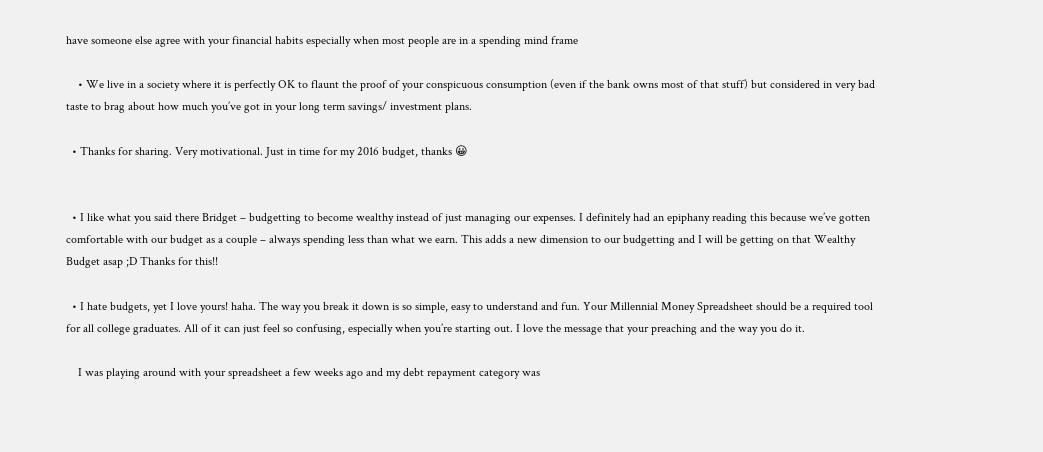have someone else agree with your financial habits especially when most people are in a spending mind frame

    • We live in a society where it is perfectly OK to flaunt the proof of your conspicuous consumption (even if the bank owns most of that stuff) but considered in very bad taste to brag about how much you’ve got in your long term savings/ investment plans.

  • Thanks for sharing. Very motivational. Just in time for my 2016 budget, thanks 😀


  • I like what you said there Bridget – budgetting to become wealthy instead of just managing our expenses. I definitely had an epiphany reading this because we’ve gotten comfortable with our budget as a couple – always spending less than what we earn. This adds a new dimension to our budgetting and I will be getting on that Wealthy Budget asap ;D Thanks for this!!

  • I hate budgets, yet I love yours! haha. The way you break it down is so simple, easy to understand and fun. Your Millennial Money Spreadsheet should be a required tool for all college graduates. All of it can just feel so confusing, especially when you’re starting out. I love the message that your preaching and the way you do it.

    I was playing around with your spreadsheet a few weeks ago and my debt repayment category was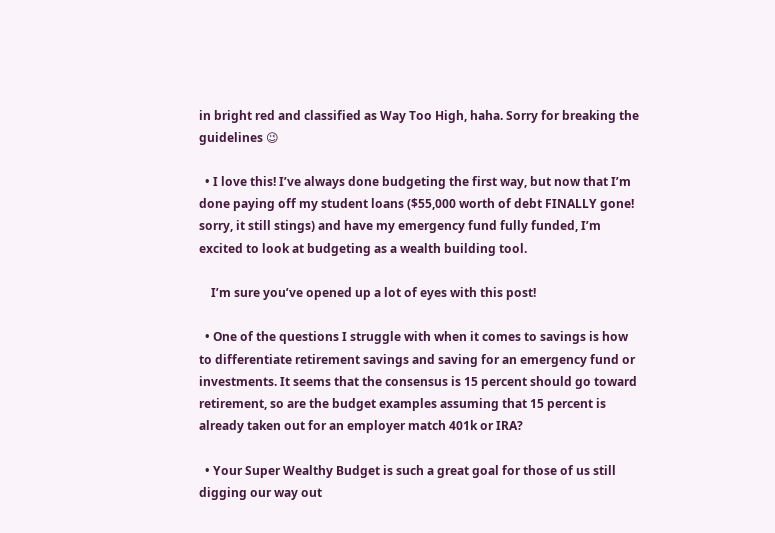in bright red and classified as Way Too High, haha. Sorry for breaking the guidelines 😉

  • I love this! I’ve always done budgeting the first way, but now that I’m done paying off my student loans ($55,000 worth of debt FINALLY gone! sorry, it still stings) and have my emergency fund fully funded, I’m excited to look at budgeting as a wealth building tool.

    I’m sure you’ve opened up a lot of eyes with this post!

  • One of the questions I struggle with when it comes to savings is how to differentiate retirement savings and saving for an emergency fund or investments. It seems that the consensus is 15 percent should go toward retirement, so are the budget examples assuming that 15 percent is already taken out for an employer match 401k or IRA?

  • Your Super Wealthy Budget is such a great goal for those of us still digging our way out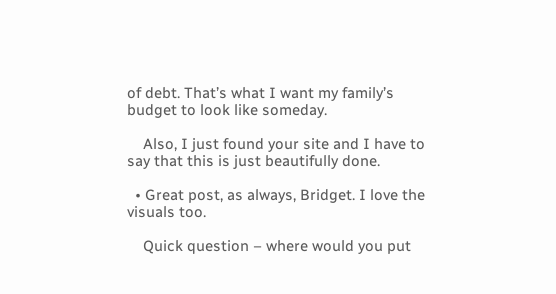of debt. That’s what I want my family’s budget to look like someday.

    Also, I just found your site and I have to say that this is just beautifully done.

  • Great post, as always, Bridget. I love the visuals too.

    Quick question – where would you put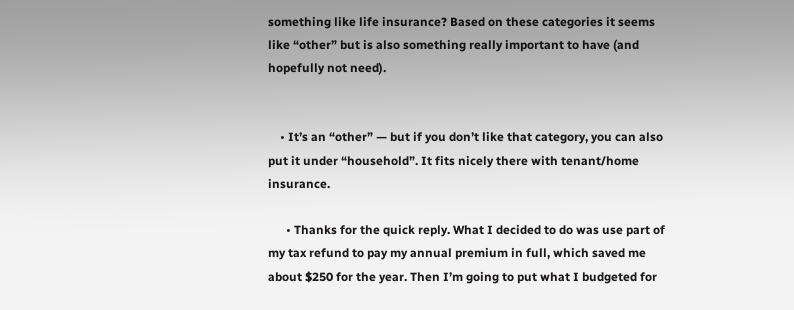something like life insurance? Based on these categories it seems like “other” but is also something really important to have (and hopefully not need).


    • It’s an “other” — but if you don’t like that category, you can also put it under “household”. It fits nicely there with tenant/home insurance.

      • Thanks for the quick reply. What I decided to do was use part of my tax refund to pay my annual premium in full, which saved me about $250 for the year. Then I’m going to put what I budgeted for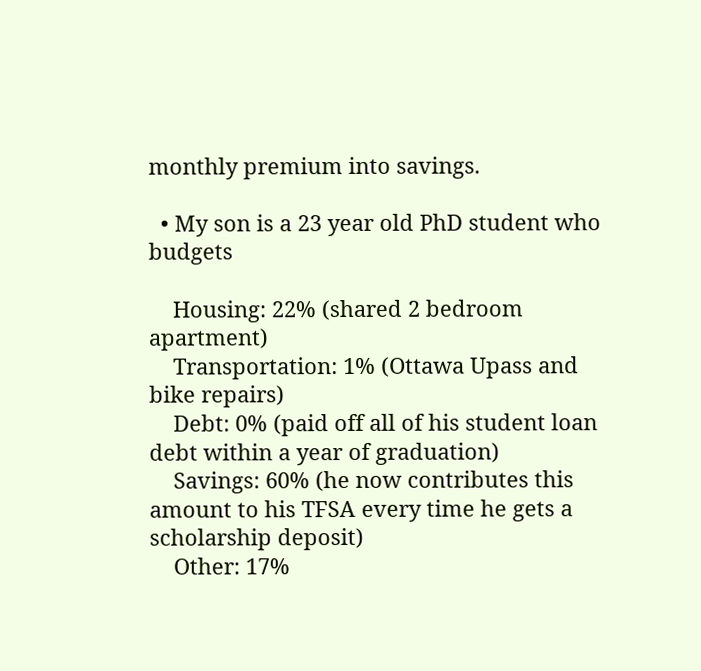monthly premium into savings.

  • My son is a 23 year old PhD student who budgets

    Housing: 22% (shared 2 bedroom apartment)
    Transportation: 1% (Ottawa Upass and bike repairs)
    Debt: 0% (paid off all of his student loan debt within a year of graduation)
    Savings: 60% (he now contributes this amount to his TFSA every time he gets a scholarship deposit)
    Other: 17%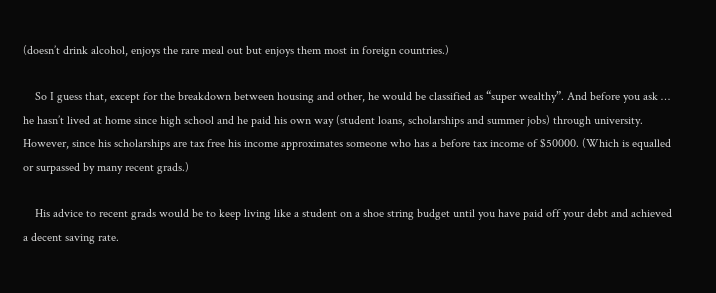(doesn’t drink alcohol, enjoys the rare meal out but enjoys them most in foreign countries.)

    So I guess that, except for the breakdown between housing and other, he would be classified as “super wealthy”. And before you ask … he hasn’t lived at home since high school and he paid his own way (student loans, scholarships and summer jobs) through university. However, since his scholarships are tax free his income approximates someone who has a before tax income of $50000. (Which is equalled or surpassed by many recent grads.)

    His advice to recent grads would be to keep living like a student on a shoe string budget until you have paid off your debt and achieved a decent saving rate.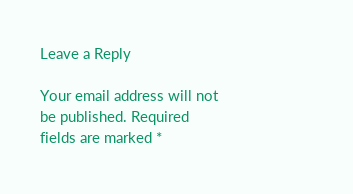Leave a Reply

Your email address will not be published. Required fields are marked *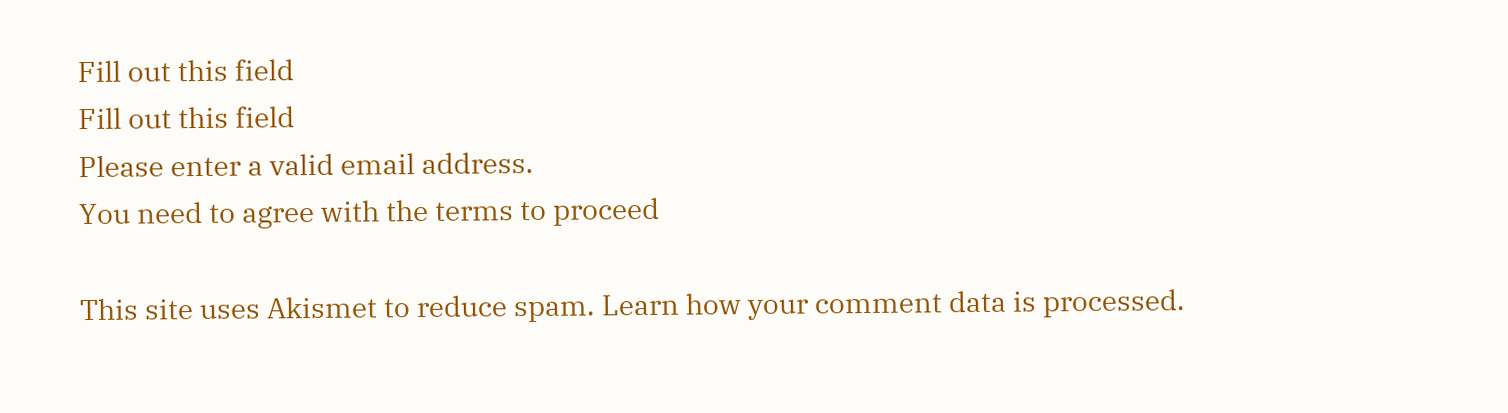Fill out this field
Fill out this field
Please enter a valid email address.
You need to agree with the terms to proceed

This site uses Akismet to reduce spam. Learn how your comment data is processed.